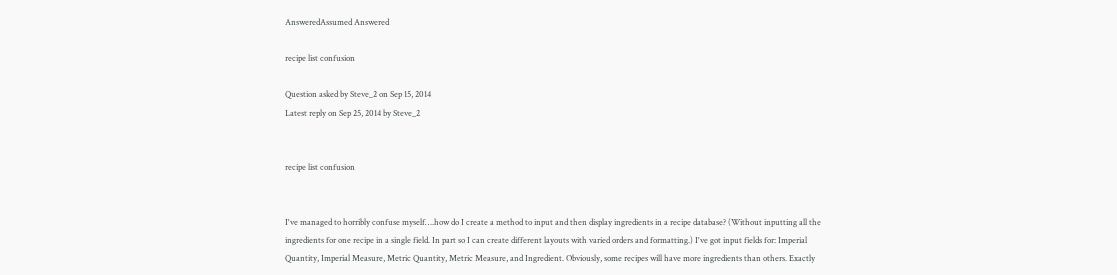AnsweredAssumed Answered

recipe list confusion

Question asked by Steve_2 on Sep 15, 2014
Latest reply on Sep 25, 2014 by Steve_2


recipe list confusion


I've managed to horribly confuse myself….how do I create a method to input and then display ingredients in a recipe database? (Without inputting all the ingredients for one recipe in a single field. In part so I can create different layouts with varied orders and formatting.) I've got input fields for: Imperial Quantity, Imperial Measure, Metric Quantity, Metric Measure, and Ingredient. Obviously, some recipes will have more ingredients than others. Exactly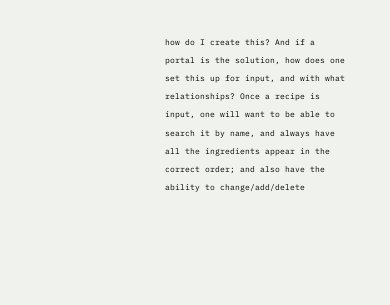how do I create this? And if a portal is the solution, how does one set this up for input, and with what relationships? Once a recipe is input, one will want to be able to search it by name, and always have all the ingredients appear in the correct order; and also have the ability to change/add/delete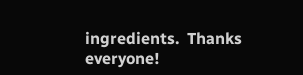ingredients.  Thanks everyone!